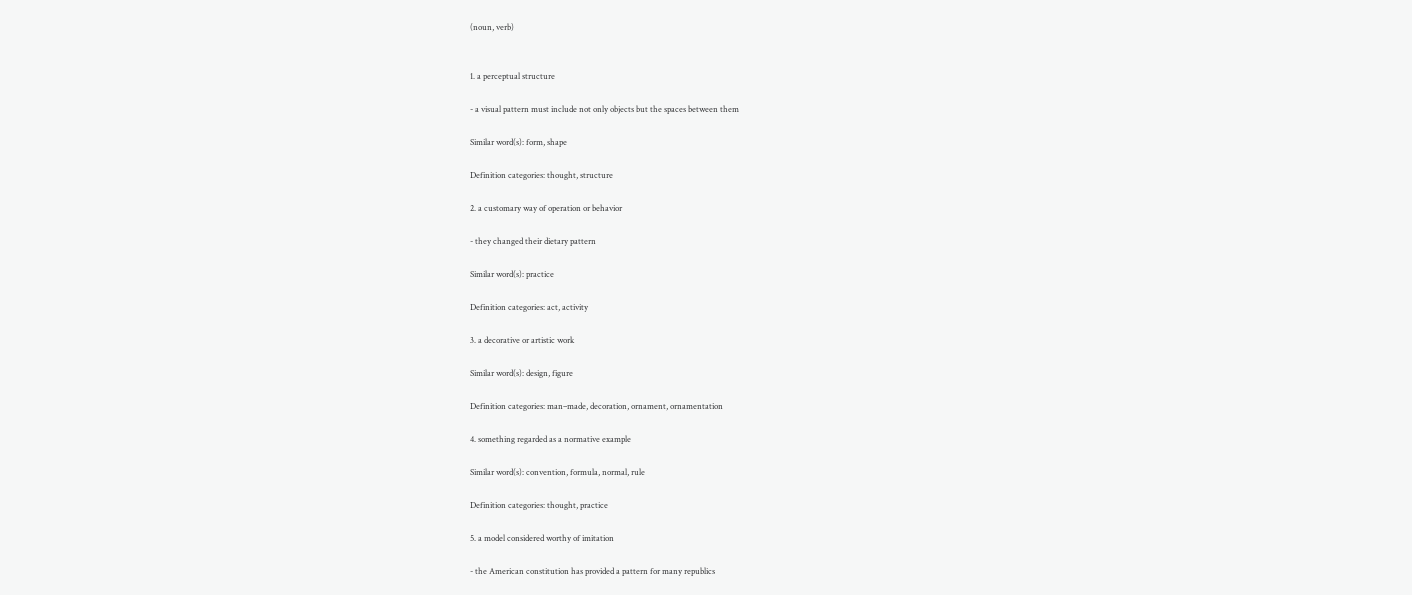(noun, verb)


1. a perceptual structure

- a visual pattern must include not only objects but the spaces between them

Similar word(s): form, shape

Definition categories: thought, structure

2. a customary way of operation or behavior

- they changed their dietary pattern

Similar word(s): practice

Definition categories: act, activity

3. a decorative or artistic work

Similar word(s): design, figure

Definition categories: man–made, decoration, ornament, ornamentation

4. something regarded as a normative example

Similar word(s): convention, formula, normal, rule

Definition categories: thought, practice

5. a model considered worthy of imitation

- the American constitution has provided a pattern for many republics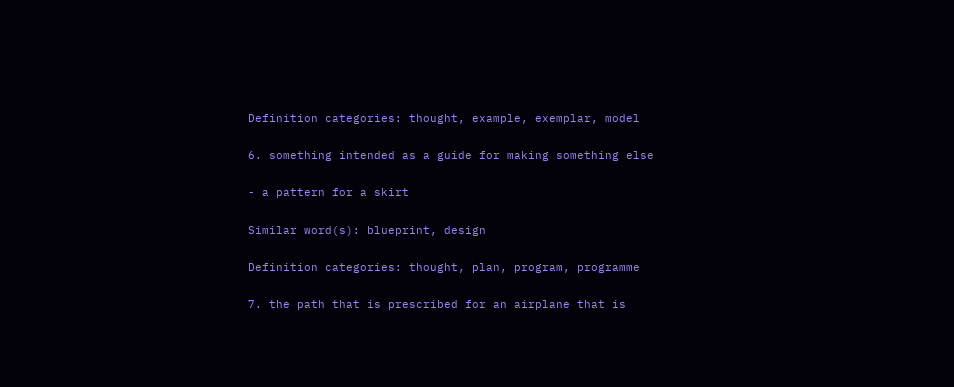Definition categories: thought, example, exemplar, model

6. something intended as a guide for making something else

- a pattern for a skirt

Similar word(s): blueprint, design

Definition categories: thought, plan, program, programme

7. the path that is prescribed for an airplane that is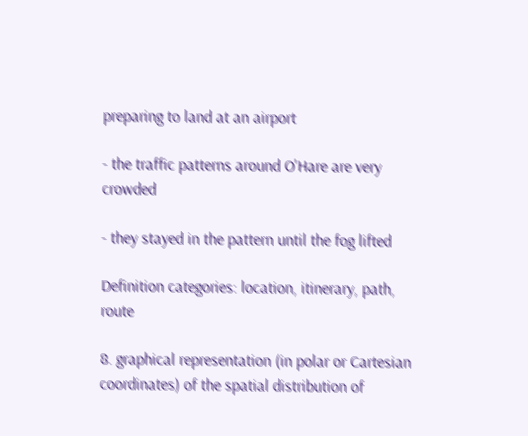preparing to land at an airport

- the traffic patterns around O'Hare are very crowded

- they stayed in the pattern until the fog lifted

Definition categories: location, itinerary, path, route

8. graphical representation (in polar or Cartesian coordinates) of the spatial distribution of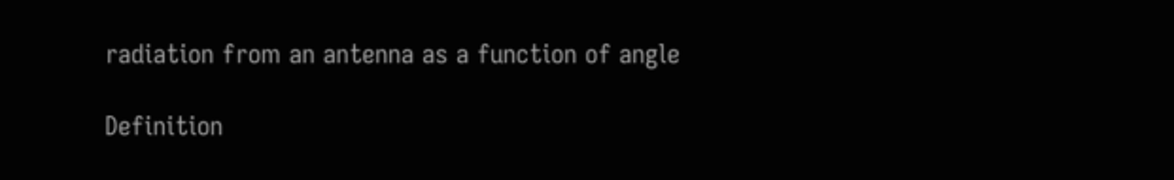radiation from an antenna as a function of angle

Definition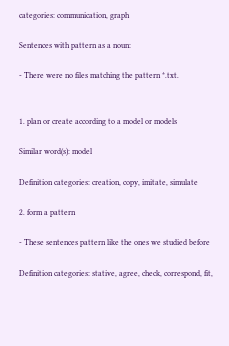categories: communication, graph

Sentences with pattern as a noun:

- There were no files matching the pattern *.txt.


1. plan or create according to a model or models

Similar word(s): model

Definition categories: creation, copy, imitate, simulate

2. form a pattern

- These sentences pattern like the ones we studied before

Definition categories: stative, agree, check, correspond, fit,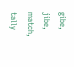gibe, jibe, match, tally